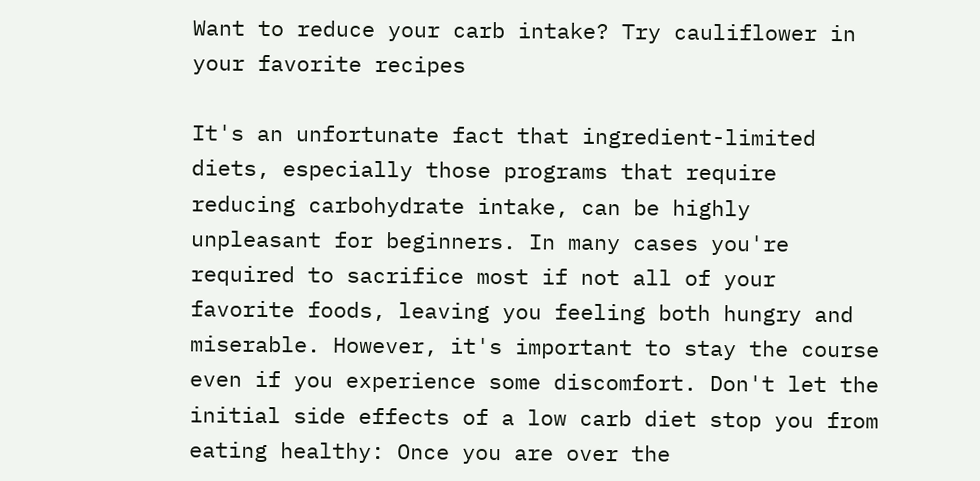Want to reduce your carb intake? Try cauliflower in your favorite recipes

It's an unfortunate fact that ingredient-limited diets, especially those programs that require reducing carbohydrate intake, can be highly unpleasant for beginners. In many cases you're required to sacrifice most if not all of your favorite foods, leaving you feeling both hungry and miserable. However, it's important to stay the course even if you experience some discomfort. Don't let the initial side effects of a low carb diet stop you from eating healthy: Once you are over the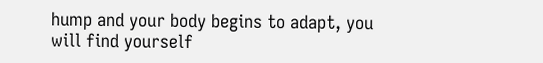hump and your body begins to adapt, you will find yourself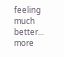feeling much better... more